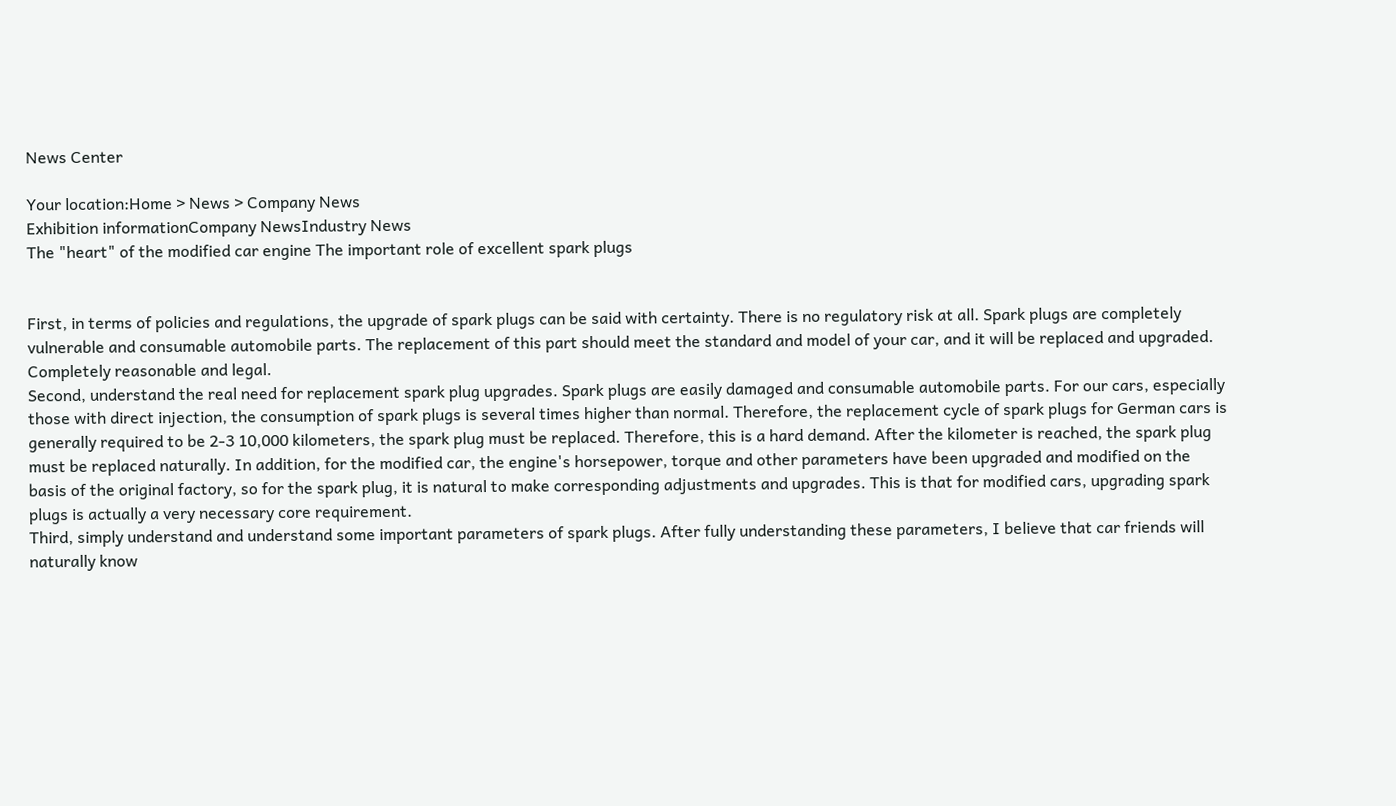News Center

Your location:Home > News > Company News
Exhibition informationCompany NewsIndustry News
The "heart" of the modified car engine The important role of excellent spark plugs


First, in terms of policies and regulations, the upgrade of spark plugs can be said with certainty. There is no regulatory risk at all. Spark plugs are completely vulnerable and consumable automobile parts. The replacement of this part should meet the standard and model of your car, and it will be replaced and upgraded. Completely reasonable and legal.
Second, understand the real need for replacement spark plug upgrades. Spark plugs are easily damaged and consumable automobile parts. For our cars, especially those with direct injection, the consumption of spark plugs is several times higher than normal. Therefore, the replacement cycle of spark plugs for German cars is generally required to be 2-3 10,000 kilometers, the spark plug must be replaced. Therefore, this is a hard demand. After the kilometer is reached, the spark plug must be replaced naturally. In addition, for the modified car, the engine's horsepower, torque and other parameters have been upgraded and modified on the basis of the original factory, so for the spark plug, it is natural to make corresponding adjustments and upgrades. This is that for modified cars, upgrading spark plugs is actually a very necessary core requirement.
Third, simply understand and understand some important parameters of spark plugs. After fully understanding these parameters, I believe that car friends will naturally know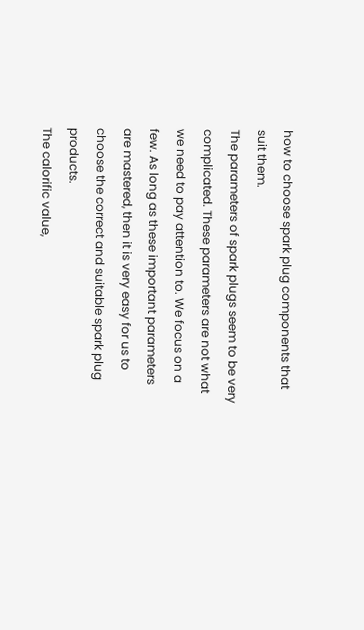how to choose spark plug components that suit them.
The parameters of spark plugs seem to be very complicated. These parameters are not what we need to pay attention to. We focus on a few. As long as these important parameters are mastered, then it is very easy for us to choose the correct and suitable spark plug products.
The calorific value,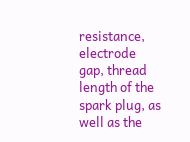resistance, electrode gap, thread length of the spark plug, as well as the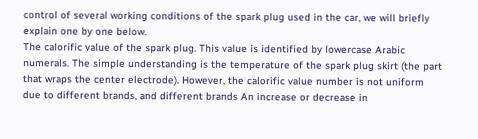control of several working conditions of the spark plug used in the car, we will briefly explain one by one below.
The calorific value of the spark plug. This value is identified by lowercase Arabic numerals. The simple understanding is the temperature of the spark plug skirt (the part that wraps the center electrode). However, the calorific value number is not uniform due to different brands, and different brands An increase or decrease in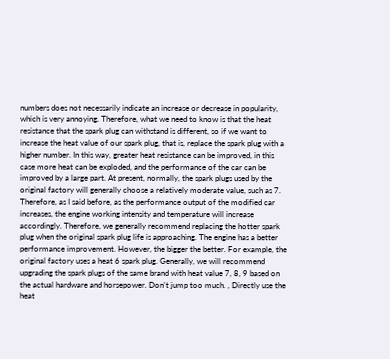numbers does not necessarily indicate an increase or decrease in popularity, which is very annoying. Therefore, what we need to know is that the heat resistance that the spark plug can withstand is different, so if we want to increase the heat value of our spark plug, that is, replace the spark plug with a higher number. In this way, greater heat resistance can be improved, in this case more heat can be exploded, and the performance of the car can be improved by a large part. At present, normally, the spark plugs used by the original factory will generally choose a relatively moderate value, such as 7. Therefore, as I said before, as the performance output of the modified car increases, the engine working intensity and temperature will increase accordingly. Therefore, we generally recommend replacing the hotter spark plug when the original spark plug life is approaching. The engine has a better performance improvement. However, the bigger the better. For example, the original factory uses a heat 6 spark plug. Generally, we will recommend upgrading the spark plugs of the same brand with heat value 7, 8, 9 based on the actual hardware and horsepower. Don’t jump too much. , Directly use the heat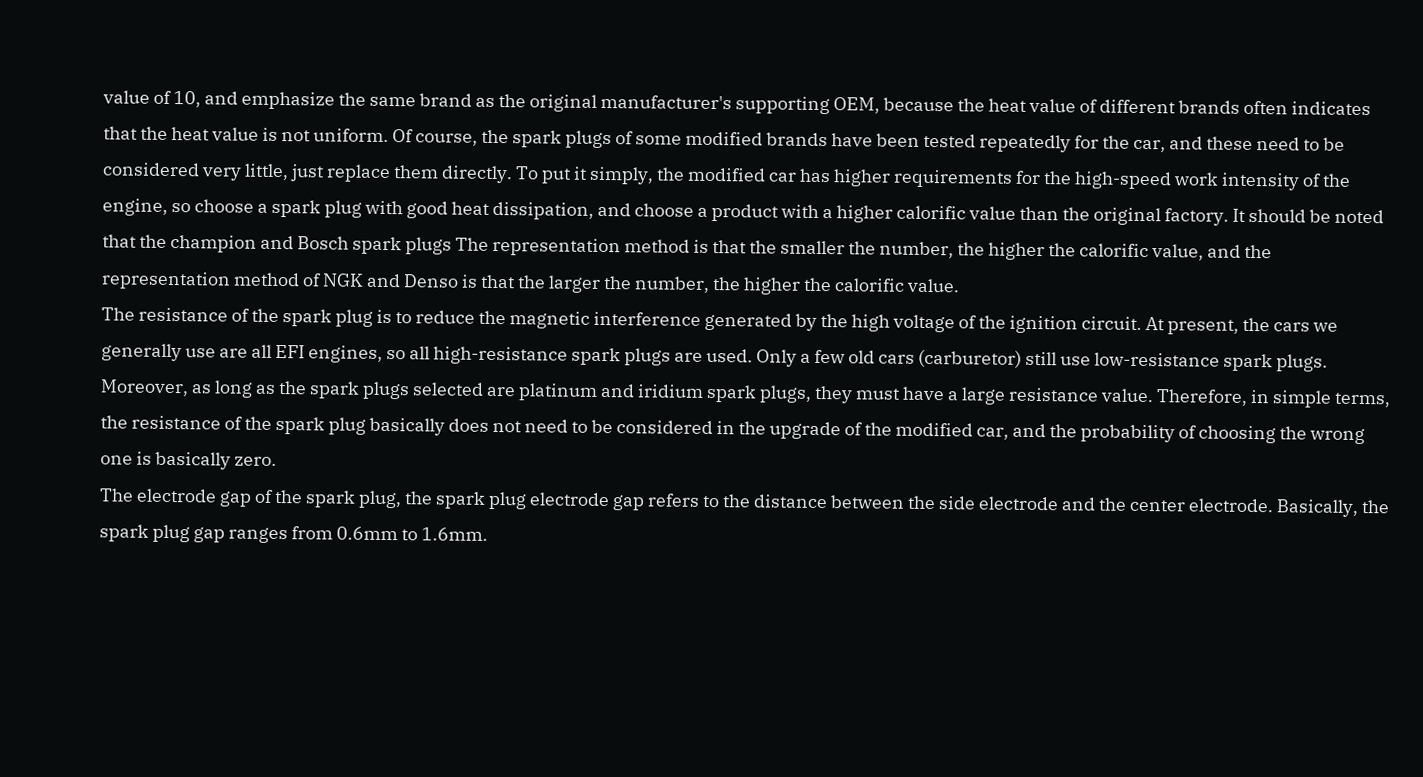value of 10, and emphasize the same brand as the original manufacturer's supporting OEM, because the heat value of different brands often indicates that the heat value is not uniform. Of course, the spark plugs of some modified brands have been tested repeatedly for the car, and these need to be considered very little, just replace them directly. To put it simply, the modified car has higher requirements for the high-speed work intensity of the engine, so choose a spark plug with good heat dissipation, and choose a product with a higher calorific value than the original factory. It should be noted that the champion and Bosch spark plugs The representation method is that the smaller the number, the higher the calorific value, and the representation method of NGK and Denso is that the larger the number, the higher the calorific value.
The resistance of the spark plug is to reduce the magnetic interference generated by the high voltage of the ignition circuit. At present, the cars we generally use are all EFI engines, so all high-resistance spark plugs are used. Only a few old cars (carburetor) still use low-resistance spark plugs. Moreover, as long as the spark plugs selected are platinum and iridium spark plugs, they must have a large resistance value. Therefore, in simple terms, the resistance of the spark plug basically does not need to be considered in the upgrade of the modified car, and the probability of choosing the wrong one is basically zero.
The electrode gap of the spark plug, the spark plug electrode gap refers to the distance between the side electrode and the center electrode. Basically, the spark plug gap ranges from 0.6mm to 1.6mm.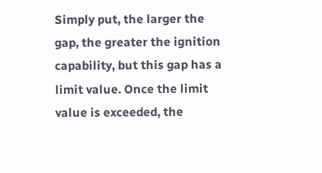Simply put, the larger the gap, the greater the ignition capability, but this gap has a limit value. Once the limit value is exceeded, the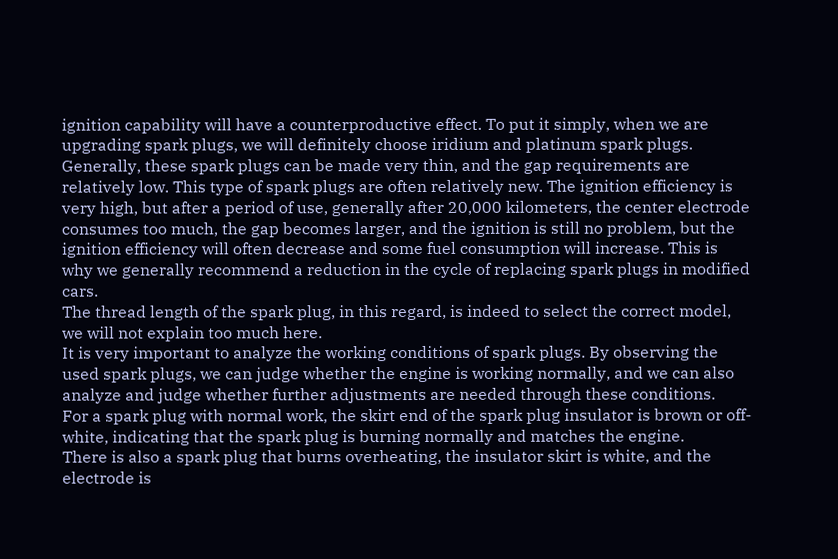ignition capability will have a counterproductive effect. To put it simply, when we are upgrading spark plugs, we will definitely choose iridium and platinum spark plugs. Generally, these spark plugs can be made very thin, and the gap requirements are relatively low. This type of spark plugs are often relatively new. The ignition efficiency is very high, but after a period of use, generally after 20,000 kilometers, the center electrode consumes too much, the gap becomes larger, and the ignition is still no problem, but the ignition efficiency will often decrease and some fuel consumption will increase. This is why we generally recommend a reduction in the cycle of replacing spark plugs in modified cars.
The thread length of the spark plug, in this regard, is indeed to select the correct model, we will not explain too much here.
It is very important to analyze the working conditions of spark plugs. By observing the used spark plugs, we can judge whether the engine is working normally, and we can also analyze and judge whether further adjustments are needed through these conditions.
For a spark plug with normal work, the skirt end of the spark plug insulator is brown or off-white, indicating that the spark plug is burning normally and matches the engine.
There is also a spark plug that burns overheating, the insulator skirt is white, and the electrode is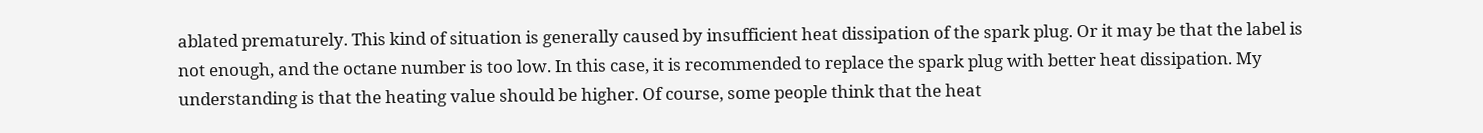ablated prematurely. This kind of situation is generally caused by insufficient heat dissipation of the spark plug. Or it may be that the label is not enough, and the octane number is too low. In this case, it is recommended to replace the spark plug with better heat dissipation. My understanding is that the heating value should be higher. Of course, some people think that the heat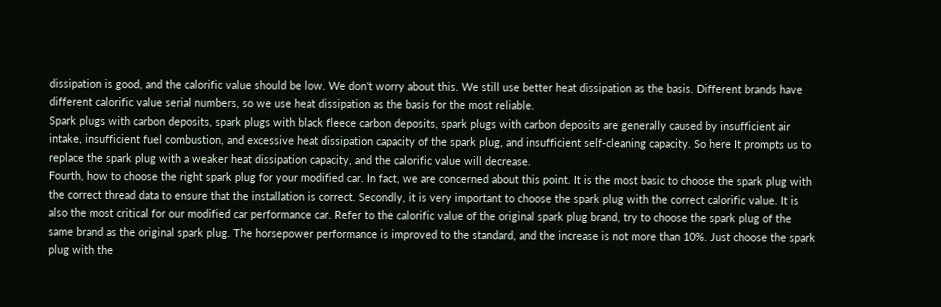dissipation is good, and the calorific value should be low. We don't worry about this. We still use better heat dissipation as the basis. Different brands have different calorific value serial numbers, so we use heat dissipation as the basis for the most reliable.
Spark plugs with carbon deposits, spark plugs with black fleece carbon deposits, spark plugs with carbon deposits are generally caused by insufficient air intake, insufficient fuel combustion, and excessive heat dissipation capacity of the spark plug, and insufficient self-cleaning capacity. So here It prompts us to replace the spark plug with a weaker heat dissipation capacity, and the calorific value will decrease.
Fourth, how to choose the right spark plug for your modified car. In fact, we are concerned about this point. It is the most basic to choose the spark plug with the correct thread data to ensure that the installation is correct. Secondly, it is very important to choose the spark plug with the correct calorific value. It is also the most critical for our modified car performance car. Refer to the calorific value of the original spark plug brand, try to choose the spark plug of the same brand as the original spark plug. The horsepower performance is improved to the standard, and the increase is not more than 10%. Just choose the spark plug with the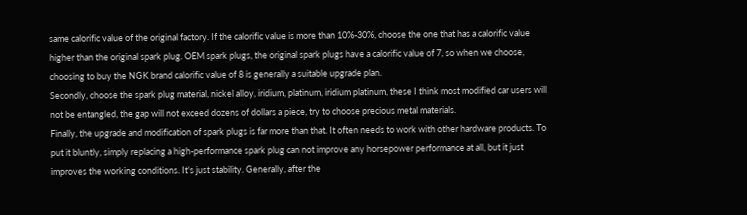same calorific value of the original factory. If the calorific value is more than 10%-30%, choose the one that has a calorific value higher than the original spark plug. OEM spark plugs, the original spark plugs have a calorific value of 7, so when we choose, choosing to buy the NGK brand calorific value of 8 is generally a suitable upgrade plan.
Secondly, choose the spark plug material, nickel alloy, iridium, platinum, iridium platinum, these I think most modified car users will not be entangled, the gap will not exceed dozens of dollars a piece, try to choose precious metal materials.
Finally, the upgrade and modification of spark plugs is far more than that. It often needs to work with other hardware products. To put it bluntly, simply replacing a high-performance spark plug can not improve any horsepower performance at all, but it just improves the working conditions. It's just stability. Generally, after the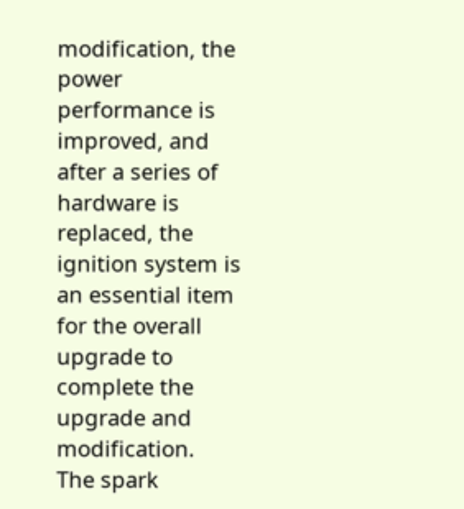modification, the power performance is improved, and after a series of hardware is replaced, the ignition system is an essential item for the overall upgrade to complete the upgrade and modification.
The spark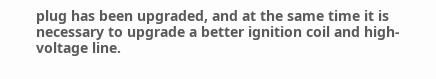plug has been upgraded, and at the same time it is necessary to upgrade a better ignition coil and high-voltage line.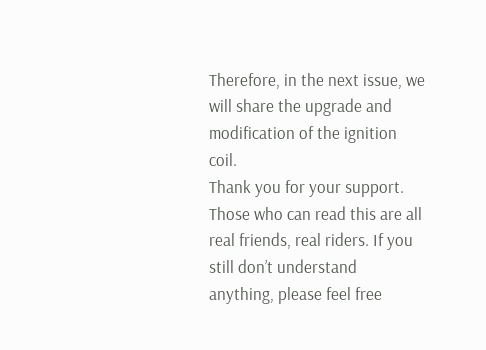Therefore, in the next issue, we will share the upgrade and modification of the ignition coil.
Thank you for your support. Those who can read this are all real friends, real riders. If you still don’t understand anything, please feel free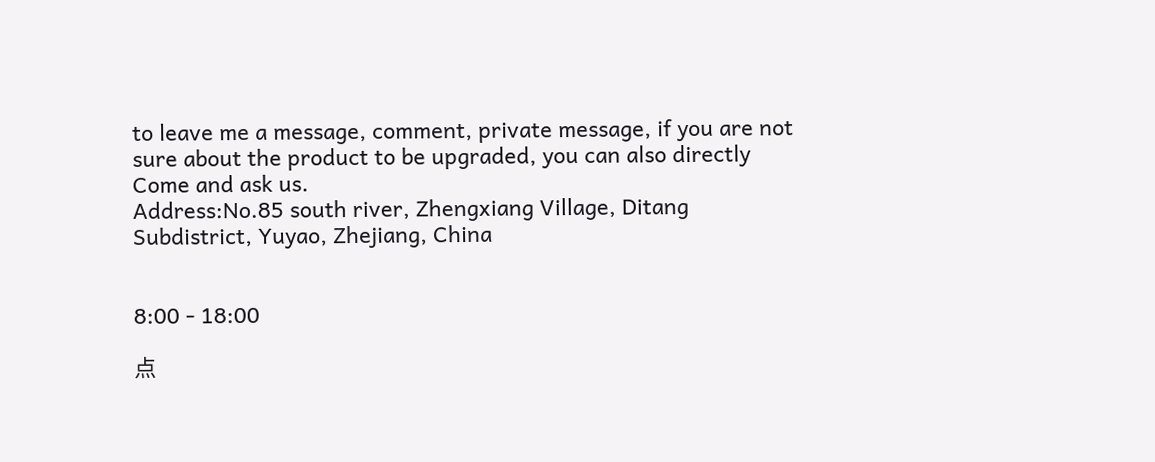to leave me a message, comment, private message, if you are not sure about the product to be upgraded, you can also directly Come and ask us.
Address:No.85 south river, Zhengxiang Village, Ditang Subdistrict, Yuyao, Zhejiang, China


8:00 - 18:00

点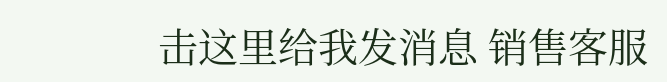击这里给我发消息 销售客服